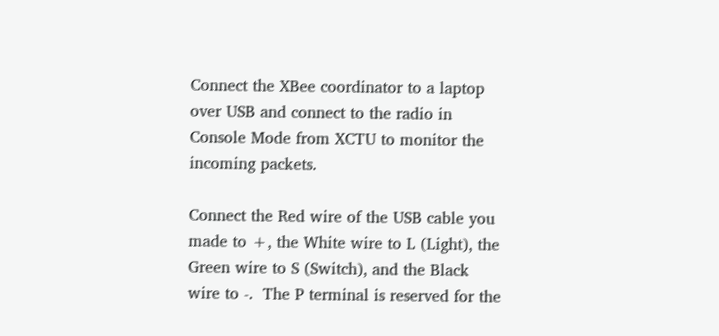Connect the XBee coordinator to a laptop over USB and connect to the radio in Console Mode from XCTU to monitor the incoming packets.

Connect the Red wire of the USB cable you made to +, the White wire to L (Light), the Green wire to S (Switch), and the Black wire to -.  The P terminal is reserved for the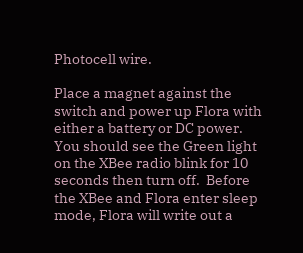Photocell wire.

Place a magnet against the switch and power up Flora with either a battery or DC power.  You should see the Green light on the XBee radio blink for 10 seconds then turn off.  Before the XBee and Flora enter sleep mode, Flora will write out a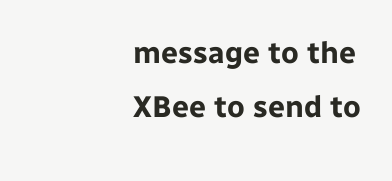message to the XBee to send to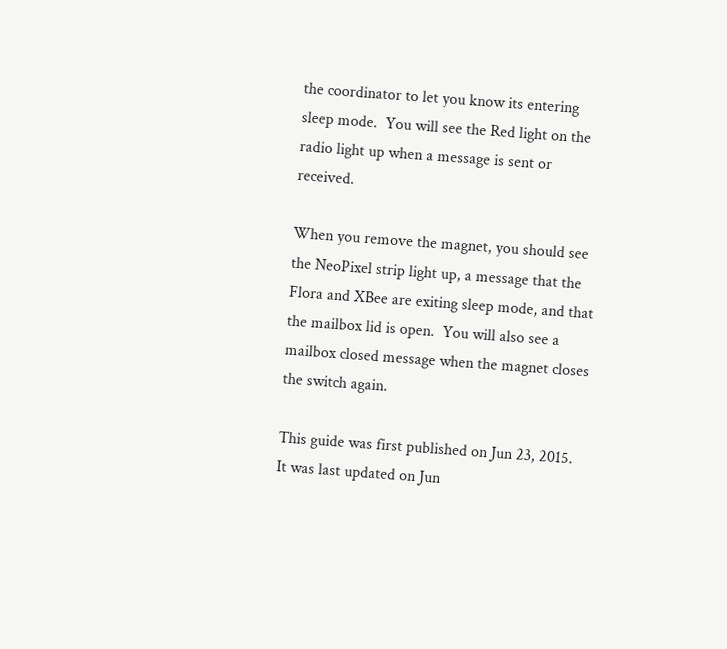the coordinator to let you know its entering sleep mode.  You will see the Red light on the radio light up when a message is sent or received.

When you remove the magnet, you should see the NeoPixel strip light up, a message that the Flora and XBee are exiting sleep mode, and that the mailbox lid is open.  You will also see a mailbox closed message when the magnet closes the switch again.

This guide was first published on Jun 23, 2015. It was last updated on Jun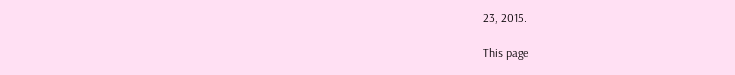23, 2015.

This page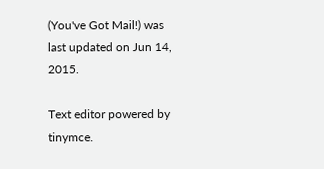(You've Got Mail!) was last updated on Jun 14, 2015.

Text editor powered by tinymce.